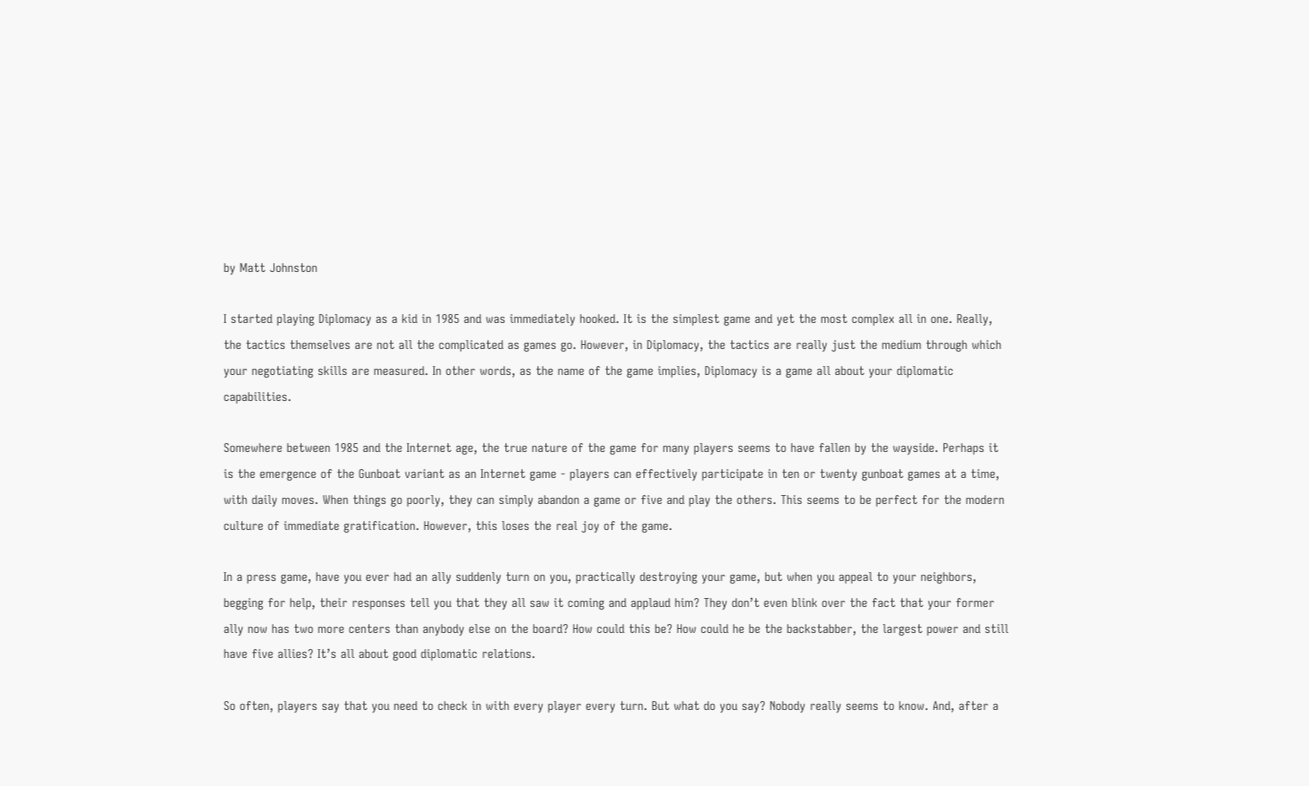by Matt Johnston

I started playing Diplomacy as a kid in 1985 and was immediately hooked. It is the simplest game and yet the most complex all in one. Really, the tactics themselves are not all the complicated as games go. However, in Diplomacy, the tactics are really just the medium through which your negotiating skills are measured. In other words, as the name of the game implies, Diplomacy is a game all about your diplomatic capabilities.

Somewhere between 1985 and the Internet age, the true nature of the game for many players seems to have fallen by the wayside. Perhaps it is the emergence of the Gunboat variant as an Internet game - players can effectively participate in ten or twenty gunboat games at a time, with daily moves. When things go poorly, they can simply abandon a game or five and play the others. This seems to be perfect for the modern culture of immediate gratification. However, this loses the real joy of the game.

In a press game, have you ever had an ally suddenly turn on you, practically destroying your game, but when you appeal to your neighbors, begging for help, their responses tell you that they all saw it coming and applaud him? They don’t even blink over the fact that your former ally now has two more centers than anybody else on the board? How could this be? How could he be the backstabber, the largest power and still have five allies? It’s all about good diplomatic relations.

So often, players say that you need to check in with every player every turn. But what do you say? Nobody really seems to know. And, after a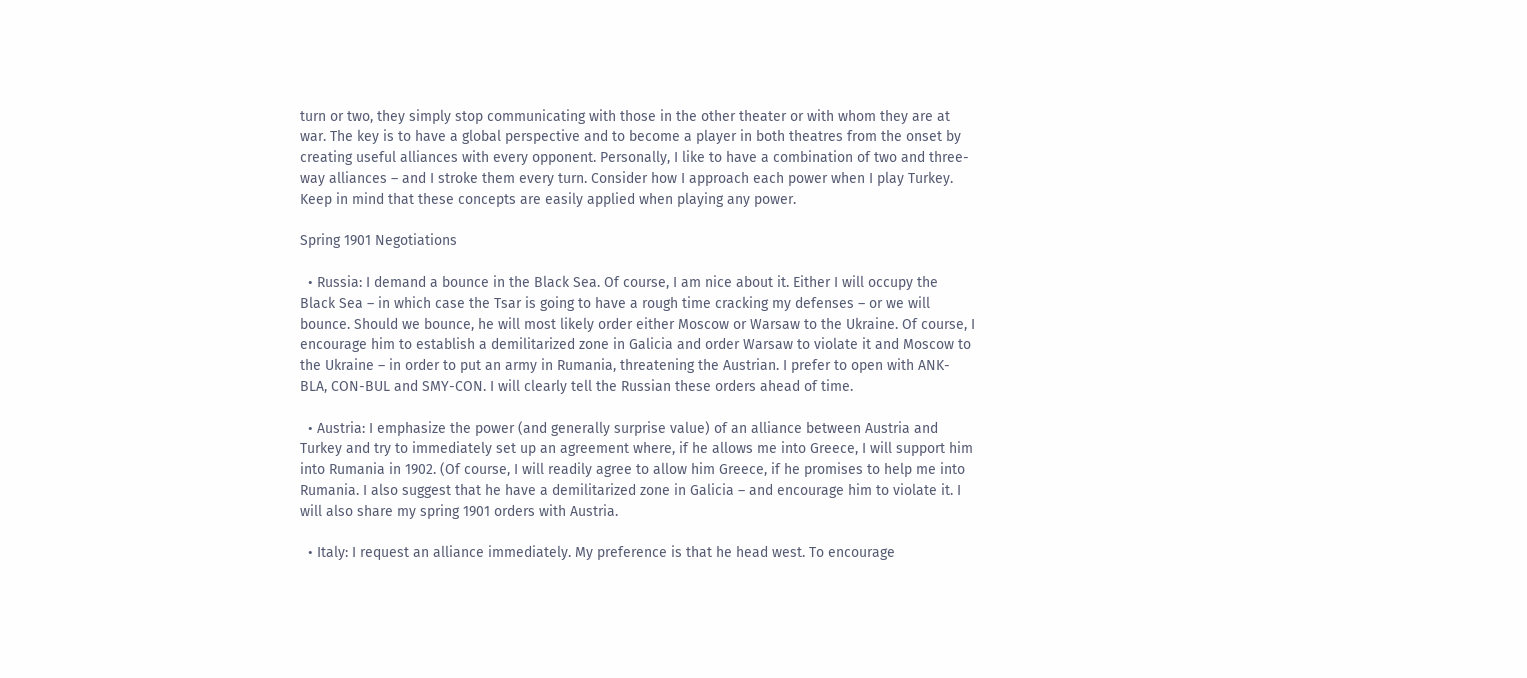turn or two, they simply stop communicating with those in the other theater or with whom they are at war. The key is to have a global perspective and to become a player in both theatres from the onset by creating useful alliances with every opponent. Personally, I like to have a combination of two and three-way alliances – and I stroke them every turn. Consider how I approach each power when I play Turkey. Keep in mind that these concepts are easily applied when playing any power.

Spring 1901 Negotiations

  • Russia: I demand a bounce in the Black Sea. Of course, I am nice about it. Either I will occupy the Black Sea – in which case the Tsar is going to have a rough time cracking my defenses – or we will bounce. Should we bounce, he will most likely order either Moscow or Warsaw to the Ukraine. Of course, I encourage him to establish a demilitarized zone in Galicia and order Warsaw to violate it and Moscow to the Ukraine – in order to put an army in Rumania, threatening the Austrian. I prefer to open with ANK-BLA, CON-BUL and SMY-CON. I will clearly tell the Russian these orders ahead of time.

  • Austria: I emphasize the power (and generally surprise value) of an alliance between Austria and Turkey and try to immediately set up an agreement where, if he allows me into Greece, I will support him into Rumania in 1902. (Of course, I will readily agree to allow him Greece, if he promises to help me into Rumania. I also suggest that he have a demilitarized zone in Galicia – and encourage him to violate it. I will also share my spring 1901 orders with Austria.

  • Italy: I request an alliance immediately. My preference is that he head west. To encourage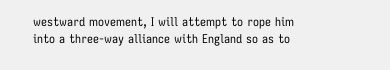westward movement, I will attempt to rope him into a three-way alliance with England so as to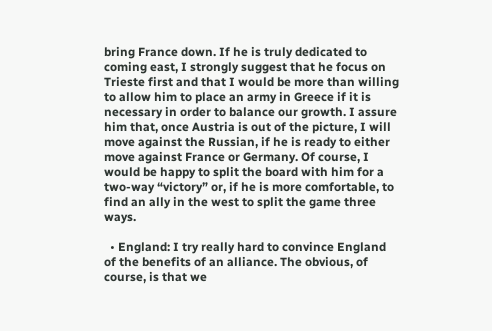bring France down. If he is truly dedicated to coming east, I strongly suggest that he focus on Trieste first and that I would be more than willing to allow him to place an army in Greece if it is necessary in order to balance our growth. I assure him that, once Austria is out of the picture, I will move against the Russian, if he is ready to either move against France or Germany. Of course, I would be happy to split the board with him for a two-way “victory” or, if he is more comfortable, to find an ally in the west to split the game three ways.

  • England: I try really hard to convince England of the benefits of an alliance. The obvious, of course, is that we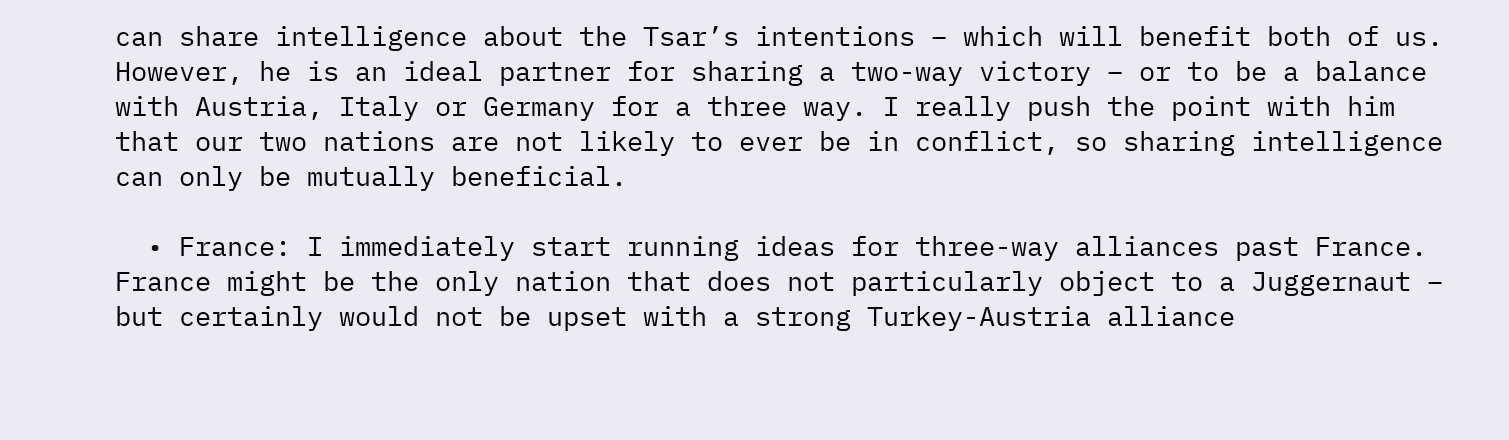can share intelligence about the Tsar’s intentions – which will benefit both of us. However, he is an ideal partner for sharing a two-way victory – or to be a balance with Austria, Italy or Germany for a three way. I really push the point with him that our two nations are not likely to ever be in conflict, so sharing intelligence can only be mutually beneficial.

  • France: I immediately start running ideas for three-way alliances past France. France might be the only nation that does not particularly object to a Juggernaut – but certainly would not be upset with a strong Turkey-Austria alliance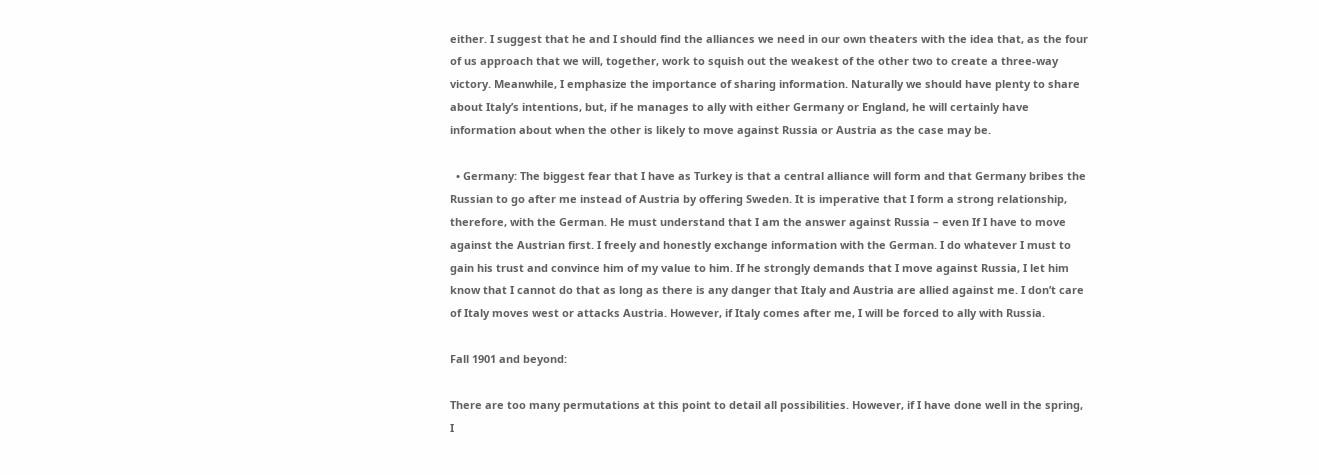either. I suggest that he and I should find the alliances we need in our own theaters with the idea that, as the four of us approach that we will, together, work to squish out the weakest of the other two to create a three-way victory. Meanwhile, I emphasize the importance of sharing information. Naturally we should have plenty to share about Italy’s intentions, but, if he manages to ally with either Germany or England, he will certainly have information about when the other is likely to move against Russia or Austria as the case may be.

  • Germany: The biggest fear that I have as Turkey is that a central alliance will form and that Germany bribes the Russian to go after me instead of Austria by offering Sweden. It is imperative that I form a strong relationship, therefore, with the German. He must understand that I am the answer against Russia – even If I have to move against the Austrian first. I freely and honestly exchange information with the German. I do whatever I must to gain his trust and convince him of my value to him. If he strongly demands that I move against Russia, I let him know that I cannot do that as long as there is any danger that Italy and Austria are allied against me. I don’t care of Italy moves west or attacks Austria. However, if Italy comes after me, I will be forced to ally with Russia.

Fall 1901 and beyond:

There are too many permutations at this point to detail all possibilities. However, if I have done well in the spring, I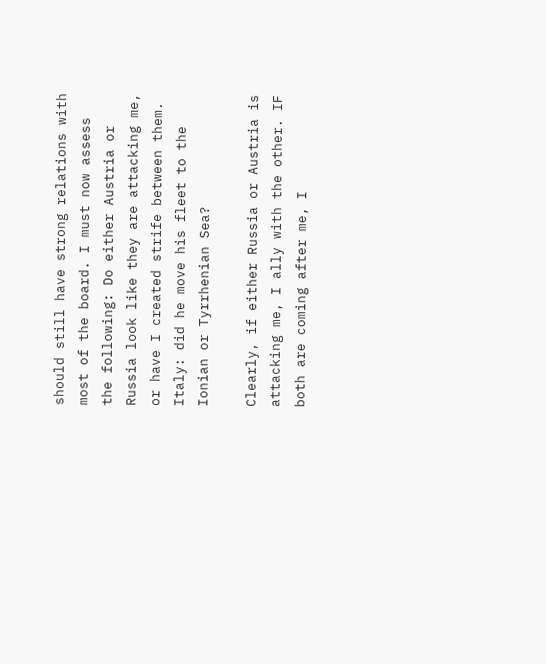should still have strong relations with most of the board. I must now assess the following: Do either Austria or Russia look like they are attacking me, or have I created strife between them. Italy: did he move his fleet to the Ionian or Tyrrhenian Sea?

Clearly, if either Russia or Austria is attacking me, I ally with the other. IF both are coming after me, I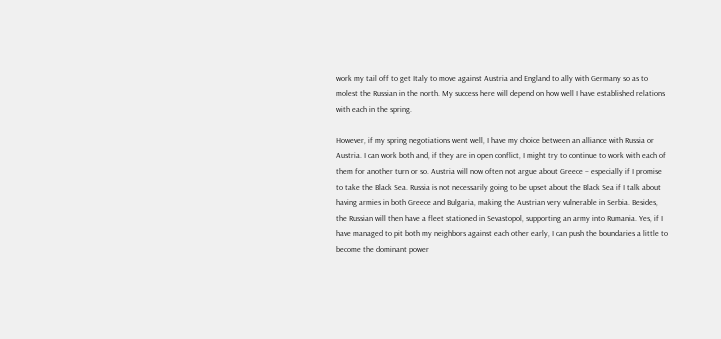work my tail off to get Italy to move against Austria and England to ally with Germany so as to molest the Russian in the north. My success here will depend on how well I have established relations with each in the spring.

However, if my spring negotiations went well, I have my choice between an alliance with Russia or Austria. I can work both and, if they are in open conflict, I might try to continue to work with each of them for another turn or so. Austria will now often not argue about Greece – especially if I promise to take the Black Sea. Russia is not necessarily going to be upset about the Black Sea if I talk about having armies in both Greece and Bulgaria, making the Austrian very vulnerable in Serbia. Besides, the Russian will then have a fleet stationed in Sevastopol, supporting an army into Rumania. Yes, if I have managed to pit both my neighbors against each other early, I can push the boundaries a little to become the dominant power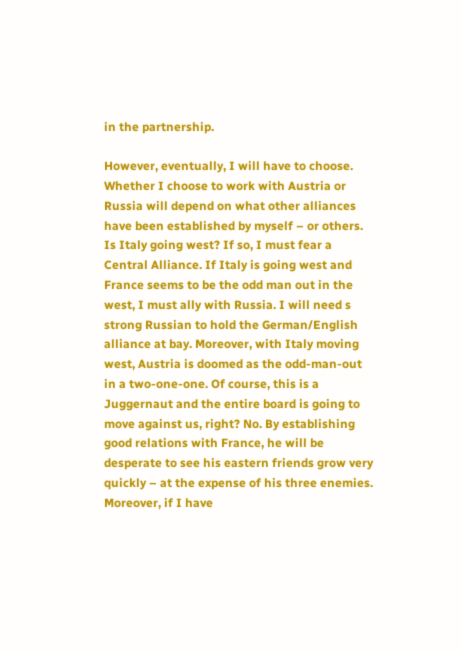in the partnership.

However, eventually, I will have to choose. Whether I choose to work with Austria or Russia will depend on what other alliances have been established by myself – or others. Is Italy going west? If so, I must fear a Central Alliance. If Italy is going west and France seems to be the odd man out in the west, I must ally with Russia. I will need s strong Russian to hold the German/English alliance at bay. Moreover, with Italy moving west, Austria is doomed as the odd-man-out in a two-one-one. Of course, this is a Juggernaut and the entire board is going to move against us, right? No. By establishing good relations with France, he will be desperate to see his eastern friends grow very quickly – at the expense of his three enemies. Moreover, if I have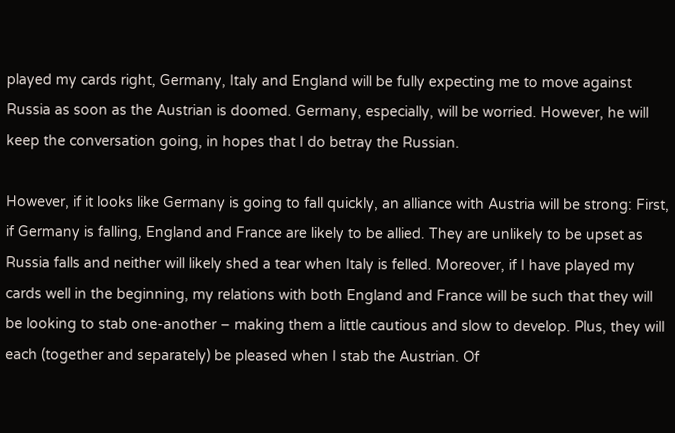played my cards right, Germany, Italy and England will be fully expecting me to move against Russia as soon as the Austrian is doomed. Germany, especially, will be worried. However, he will keep the conversation going, in hopes that I do betray the Russian.

However, if it looks like Germany is going to fall quickly, an alliance with Austria will be strong: First, if Germany is falling, England and France are likely to be allied. They are unlikely to be upset as Russia falls and neither will likely shed a tear when Italy is felled. Moreover, if I have played my cards well in the beginning, my relations with both England and France will be such that they will be looking to stab one-another – making them a little cautious and slow to develop. Plus, they will each (together and separately) be pleased when I stab the Austrian. Of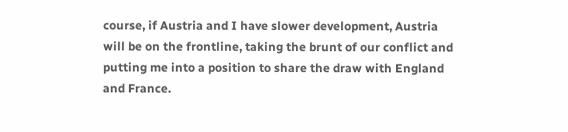course, if Austria and I have slower development, Austria will be on the frontline, taking the brunt of our conflict and putting me into a position to share the draw with England and France.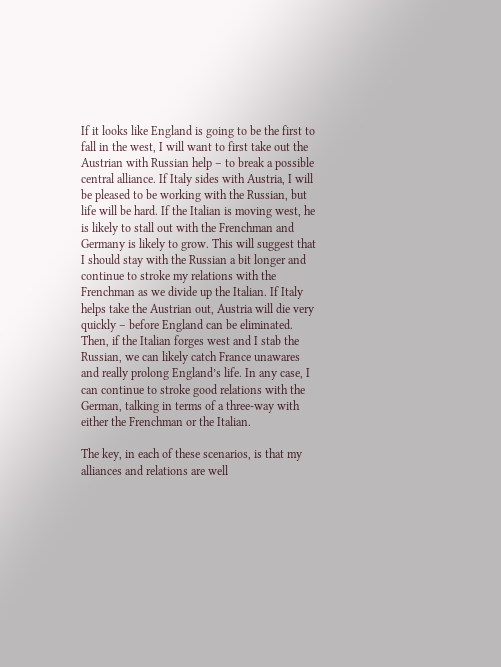If it looks like England is going to be the first to fall in the west, I will want to first take out the Austrian with Russian help – to break a possible central alliance. If Italy sides with Austria, I will be pleased to be working with the Russian, but life will be hard. If the Italian is moving west, he is likely to stall out with the Frenchman and Germany is likely to grow. This will suggest that I should stay with the Russian a bit longer and continue to stroke my relations with the Frenchman as we divide up the Italian. If Italy helps take the Austrian out, Austria will die very quickly – before England can be eliminated. Then, if the Italian forges west and I stab the Russian, we can likely catch France unawares and really prolong England’s life. In any case, I can continue to stroke good relations with the German, talking in terms of a three-way with either the Frenchman or the Italian.

The key, in each of these scenarios, is that my alliances and relations are well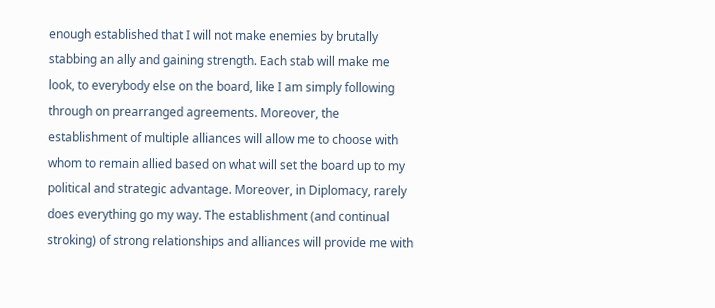enough established that I will not make enemies by brutally stabbing an ally and gaining strength. Each stab will make me look, to everybody else on the board, like I am simply following through on prearranged agreements. Moreover, the establishment of multiple alliances will allow me to choose with whom to remain allied based on what will set the board up to my political and strategic advantage. Moreover, in Diplomacy, rarely does everything go my way. The establishment (and continual stroking) of strong relationships and alliances will provide me with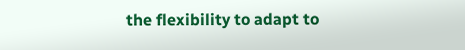the flexibility to adapt to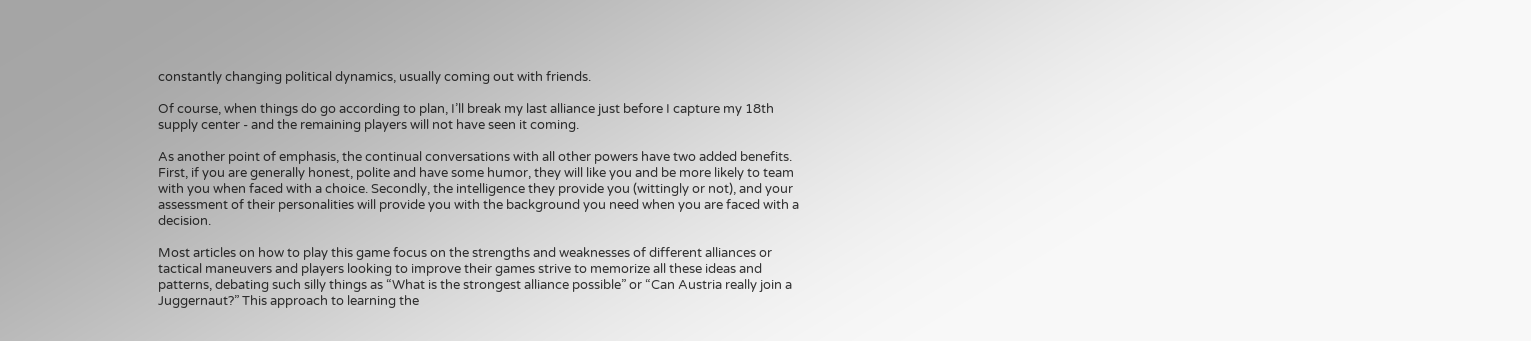constantly changing political dynamics, usually coming out with friends.

Of course, when things do go according to plan, I’ll break my last alliance just before I capture my 18th supply center - and the remaining players will not have seen it coming.

As another point of emphasis, the continual conversations with all other powers have two added benefits. First, if you are generally honest, polite and have some humor, they will like you and be more likely to team with you when faced with a choice. Secondly, the intelligence they provide you (wittingly or not), and your assessment of their personalities will provide you with the background you need when you are faced with a decision.

Most articles on how to play this game focus on the strengths and weaknesses of different alliances or tactical maneuvers and players looking to improve their games strive to memorize all these ideas and patterns, debating such silly things as “What is the strongest alliance possible” or “Can Austria really join a Juggernaut?” This approach to learning the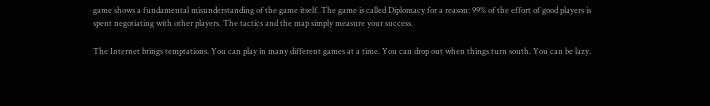game shows a fundamental misunderstanding of the game itself. The game is called Diplomacy for a reason: 99% of the effort of good players is spent negotiating with other players. The tactics and the map simply measure your success.

The Internet brings temptations. You can play in many different games at a time. You can drop out when things turn south. You can be lazy.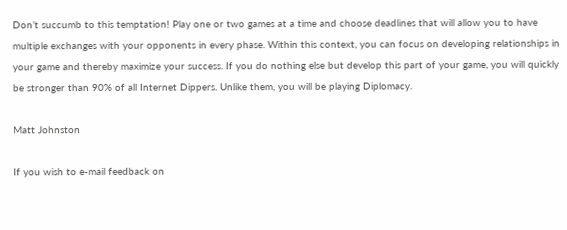Don’t succumb to this temptation! Play one or two games at a time and choose deadlines that will allow you to have multiple exchanges with your opponents in every phase. Within this context, you can focus on developing relationships in your game and thereby maximize your success. If you do nothing else but develop this part of your game, you will quickly be stronger than 90% of all Internet Dippers. Unlike them, you will be playing Diplomacy.

Matt Johnston

If you wish to e-mail feedback on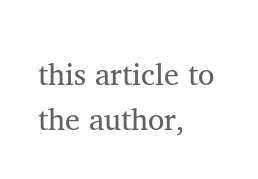this article to the author,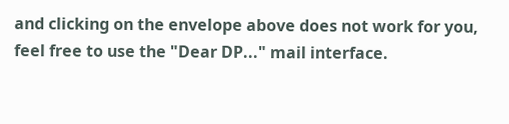and clicking on the envelope above does not work for you, feel free to use the "Dear DP..." mail interface.